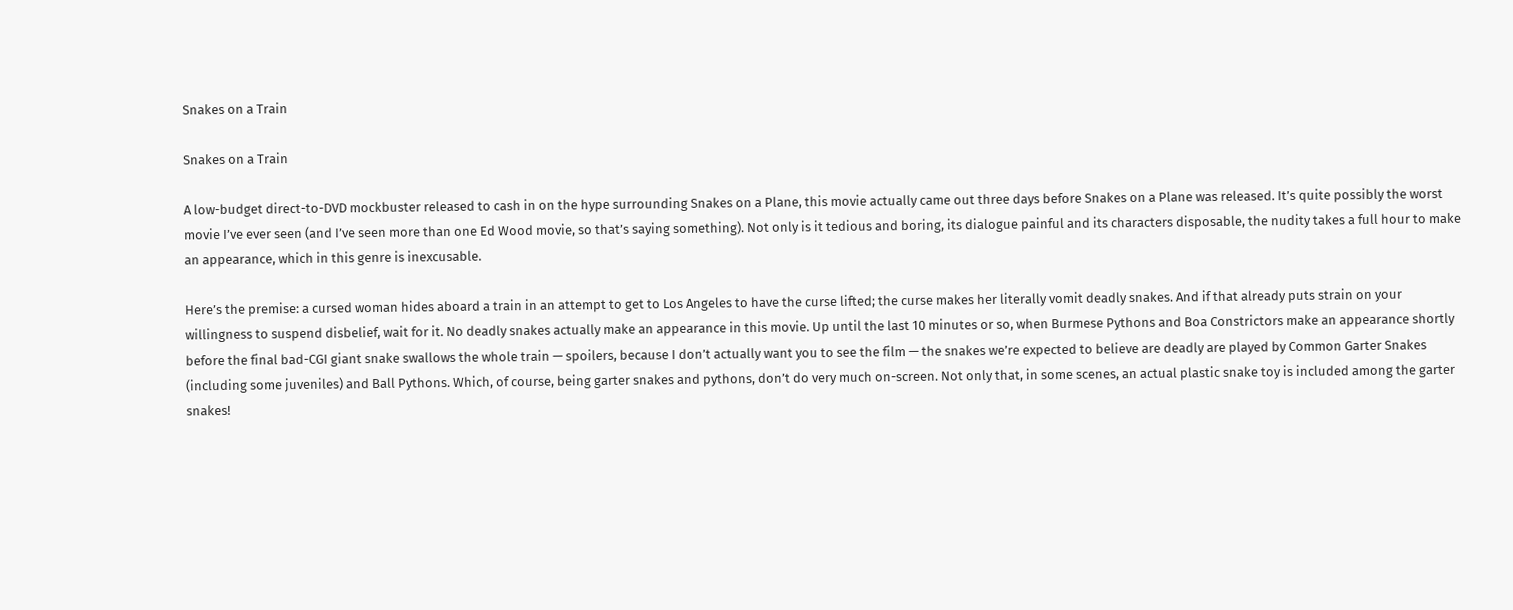Snakes on a Train

Snakes on a Train

A low-budget direct-to-DVD mockbuster released to cash in on the hype surrounding Snakes on a Plane, this movie actually came out three days before Snakes on a Plane was released. It’s quite possibly the worst movie I’ve ever seen (and I’ve seen more than one Ed Wood movie, so that’s saying something). Not only is it tedious and boring, its dialogue painful and its characters disposable, the nudity takes a full hour to make an appearance, which in this genre is inexcusable.

Here’s the premise: a cursed woman hides aboard a train in an attempt to get to Los Angeles to have the curse lifted; the curse makes her literally vomit deadly snakes. And if that already puts strain on your willingness to suspend disbelief, wait for it. No deadly snakes actually make an appearance in this movie. Up until the last 10 minutes or so, when Burmese Pythons and Boa Constrictors make an appearance shortly before the final bad-CGI giant snake swallows the whole train — spoilers, because I don’t actually want you to see the film — the snakes we’re expected to believe are deadly are played by Common Garter Snakes (including some juveniles) and Ball Pythons. Which, of course, being garter snakes and pythons, don’t do very much on-screen. Not only that, in some scenes, an actual plastic snake toy is included among the garter snakes!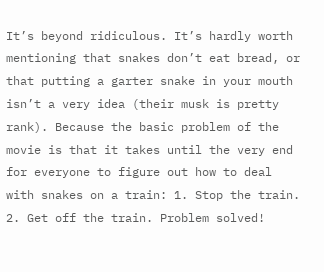It’s beyond ridiculous. It’s hardly worth mentioning that snakes don’t eat bread, or that putting a garter snake in your mouth isn’t a very idea (their musk is pretty rank). Because the basic problem of the movie is that it takes until the very end for everyone to figure out how to deal with snakes on a train: 1. Stop the train. 2. Get off the train. Problem solved!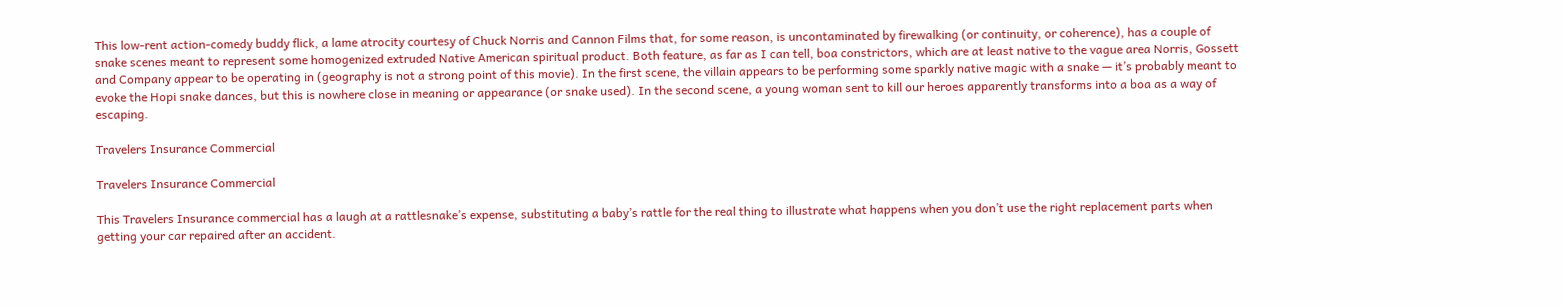This low-rent action-comedy buddy flick, a lame atrocity courtesy of Chuck Norris and Cannon Films that, for some reason, is uncontaminated by firewalking (or continuity, or coherence), has a couple of snake scenes meant to represent some homogenized extruded Native American spiritual product. Both feature, as far as I can tell, boa constrictors, which are at least native to the vague area Norris, Gossett and Company appear to be operating in (geography is not a strong point of this movie). In the first scene, the villain appears to be performing some sparkly native magic with a snake — it’s probably meant to evoke the Hopi snake dances, but this is nowhere close in meaning or appearance (or snake used). In the second scene, a young woman sent to kill our heroes apparently transforms into a boa as a way of escaping.

Travelers Insurance Commercial

Travelers Insurance Commercial

This Travelers Insurance commercial has a laugh at a rattlesnake’s expense, substituting a baby’s rattle for the real thing to illustrate what happens when you don’t use the right replacement parts when getting your car repaired after an accident.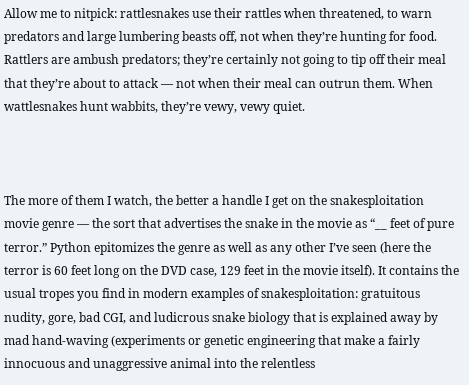Allow me to nitpick: rattlesnakes use their rattles when threatened, to warn predators and large lumbering beasts off, not when they’re hunting for food. Rattlers are ambush predators; they’re certainly not going to tip off their meal that they’re about to attack — not when their meal can outrun them. When wattlesnakes hunt wabbits, they’re vewy, vewy quiet.



The more of them I watch, the better a handle I get on the snakesploitation movie genre — the sort that advertises the snake in the movie as “__ feet of pure terror.” Python epitomizes the genre as well as any other I’ve seen (here the terror is 60 feet long on the DVD case, 129 feet in the movie itself). It contains the usual tropes you find in modern examples of snakesploitation: gratuitous nudity, gore, bad CGI, and ludicrous snake biology that is explained away by mad hand-waving (experiments or genetic engineering that make a fairly innocuous and unaggressive animal into the relentless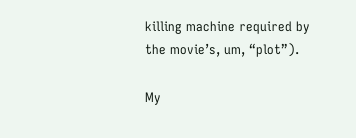killing machine required by the movie’s, um, “plot”).

My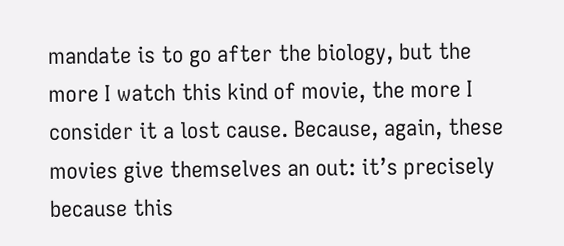mandate is to go after the biology, but the more I watch this kind of movie, the more I consider it a lost cause. Because, again, these movies give themselves an out: it’s precisely because this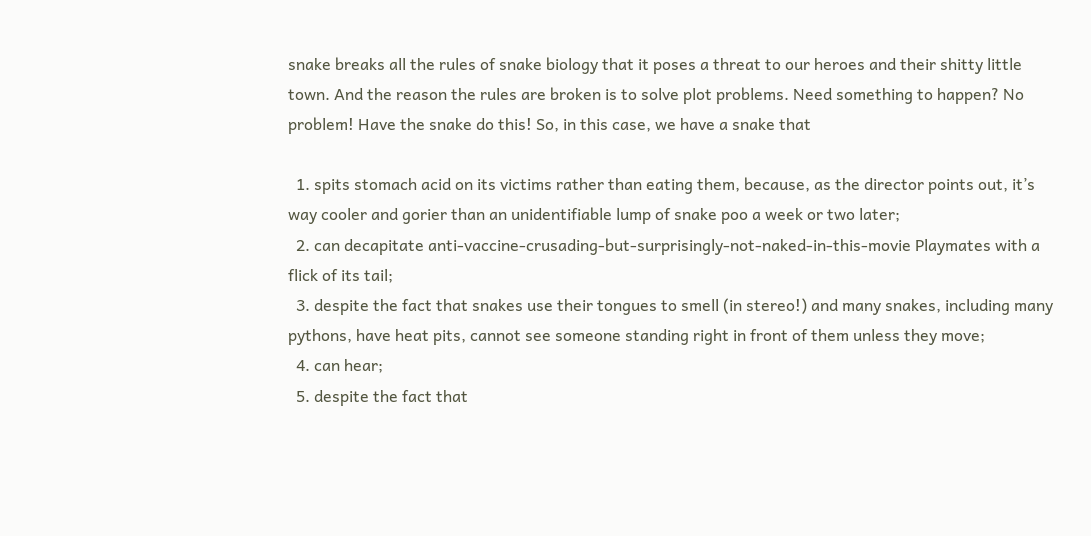snake breaks all the rules of snake biology that it poses a threat to our heroes and their shitty little town. And the reason the rules are broken is to solve plot problems. Need something to happen? No problem! Have the snake do this! So, in this case, we have a snake that

  1. spits stomach acid on its victims rather than eating them, because, as the director points out, it’s way cooler and gorier than an unidentifiable lump of snake poo a week or two later;
  2. can decapitate anti-vaccine-crusading-but-surprisingly-not-naked-in-this-movie Playmates with a flick of its tail;
  3. despite the fact that snakes use their tongues to smell (in stereo!) and many snakes, including many pythons, have heat pits, cannot see someone standing right in front of them unless they move;
  4. can hear;
  5. despite the fact that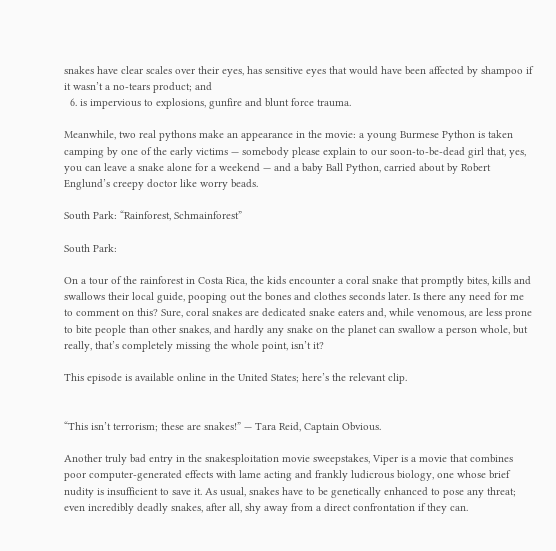snakes have clear scales over their eyes, has sensitive eyes that would have been affected by shampoo if it wasn’t a no-tears product; and
  6. is impervious to explosions, gunfire and blunt force trauma.

Meanwhile, two real pythons make an appearance in the movie: a young Burmese Python is taken camping by one of the early victims — somebody please explain to our soon-to-be-dead girl that, yes, you can leave a snake alone for a weekend — and a baby Ball Python, carried about by Robert Englund’s creepy doctor like worry beads.

South Park: “Rainforest, Schmainforest”

South Park:

On a tour of the rainforest in Costa Rica, the kids encounter a coral snake that promptly bites, kills and swallows their local guide, pooping out the bones and clothes seconds later. Is there any need for me to comment on this? Sure, coral snakes are dedicated snake eaters and, while venomous, are less prone to bite people than other snakes, and hardly any snake on the planet can swallow a person whole, but really, that’s completely missing the whole point, isn’t it?

This episode is available online in the United States; here’s the relevant clip.


“This isn’t terrorism; these are snakes!” — Tara Reid, Captain Obvious.

Another truly bad entry in the snakesploitation movie sweepstakes, Viper is a movie that combines poor computer-generated effects with lame acting and frankly ludicrous biology, one whose brief nudity is insufficient to save it. As usual, snakes have to be genetically enhanced to pose any threat; even incredibly deadly snakes, after all, shy away from a direct confrontation if they can.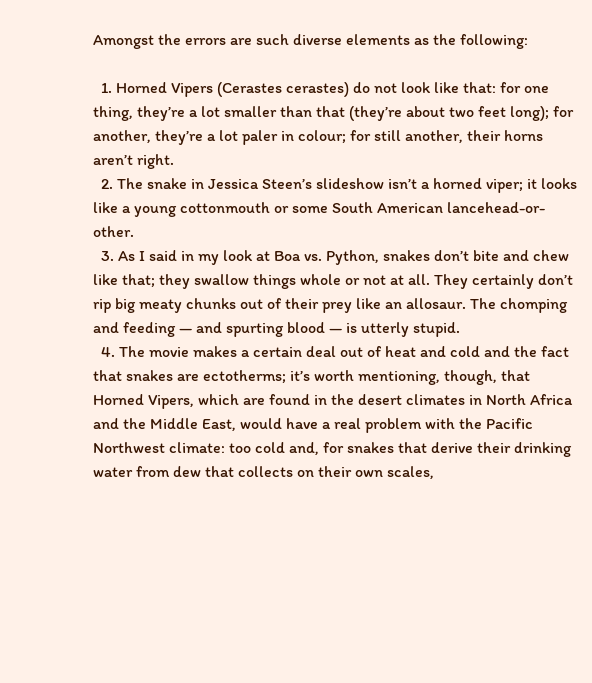Amongst the errors are such diverse elements as the following:

  1. Horned Vipers (Cerastes cerastes) do not look like that: for one thing, they’re a lot smaller than that (they’re about two feet long); for another, they’re a lot paler in colour; for still another, their horns aren’t right.
  2. The snake in Jessica Steen’s slideshow isn’t a horned viper; it looks like a young cottonmouth or some South American lancehead-or-other.
  3. As I said in my look at Boa vs. Python, snakes don’t bite and chew like that; they swallow things whole or not at all. They certainly don’t rip big meaty chunks out of their prey like an allosaur. The chomping and feeding — and spurting blood — is utterly stupid.
  4. The movie makes a certain deal out of heat and cold and the fact that snakes are ectotherms; it’s worth mentioning, though, that Horned Vipers, which are found in the desert climates in North Africa and the Middle East, would have a real problem with the Pacific Northwest climate: too cold and, for snakes that derive their drinking water from dew that collects on their own scales,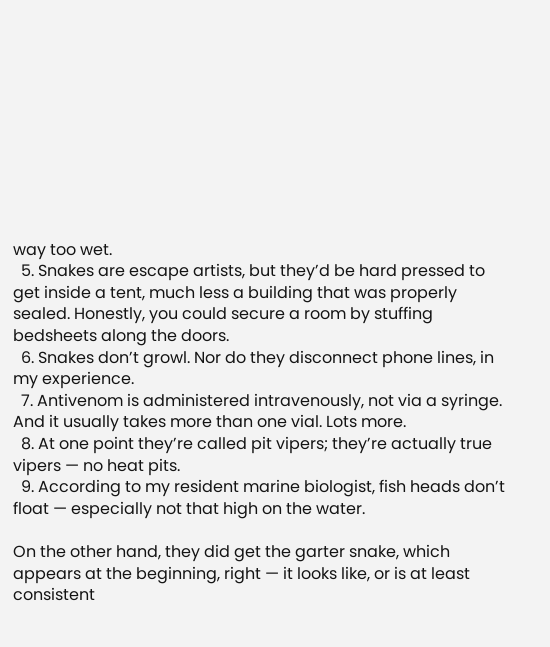way too wet.
  5. Snakes are escape artists, but they’d be hard pressed to get inside a tent, much less a building that was properly sealed. Honestly, you could secure a room by stuffing bedsheets along the doors.
  6. Snakes don’t growl. Nor do they disconnect phone lines, in my experience.
  7. Antivenom is administered intravenously, not via a syringe. And it usually takes more than one vial. Lots more.
  8. At one point they’re called pit vipers; they’re actually true vipers — no heat pits.
  9. According to my resident marine biologist, fish heads don’t float — especially not that high on the water.

On the other hand, they did get the garter snake, which appears at the beginning, right — it looks like, or is at least consistent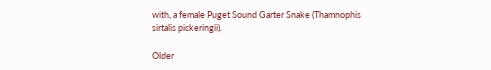with, a female Puget Sound Garter Snake (Thamnophis sirtalis pickeringii).

Older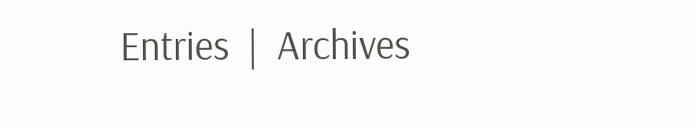Entries  |  Archives